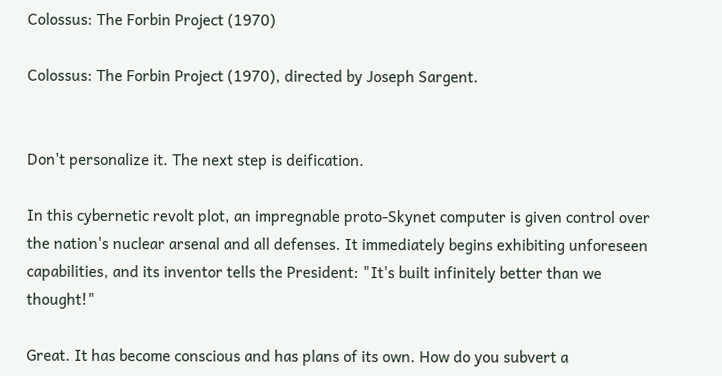Colossus: The Forbin Project (1970)

Colossus: The Forbin Project (1970), directed by Joseph Sargent.


Don't personalize it. The next step is deification.

In this cybernetic revolt plot, an impregnable proto-Skynet computer is given control over the nation's nuclear arsenal and all defenses. It immediately begins exhibiting unforeseen capabilities, and its inventor tells the President: "It's built infinitely better than we thought!"

Great. It has become conscious and has plans of its own. How do you subvert a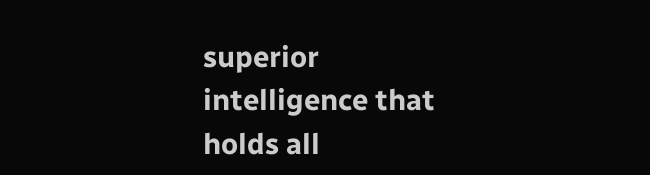superior intelligence that holds all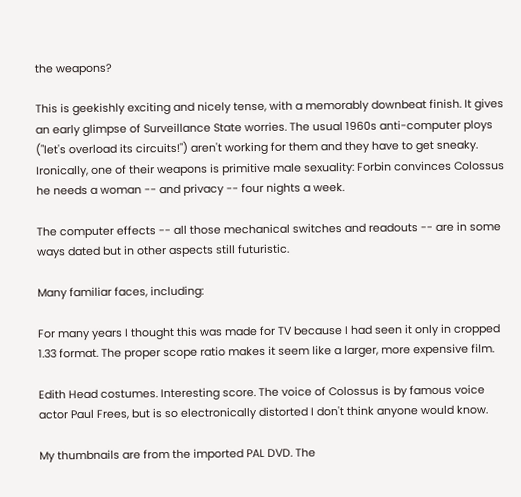the weapons?

This is geekishly exciting and nicely tense, with a memorably downbeat finish. It gives an early glimpse of Surveillance State worries. The usual 1960s anti-computer ploys ("let's overload its circuits!") aren't working for them and they have to get sneaky. Ironically, one of their weapons is primitive male sexuality: Forbin convinces Colossus he needs a woman -- and privacy -- four nights a week.

The computer effects -- all those mechanical switches and readouts -- are in some ways dated but in other aspects still futuristic.

Many familiar faces, including:

For many years I thought this was made for TV because I had seen it only in cropped 1.33 format. The proper scope ratio makes it seem like a larger, more expensive film.

Edith Head costumes. Interesting score. The voice of Colossus is by famous voice actor Paul Frees, but is so electronically distorted I don't think anyone would know.

My thumbnails are from the imported PAL DVD. The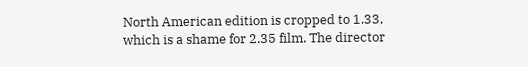North American edition is cropped to 1.33, which is a shame for 2.35 film. The director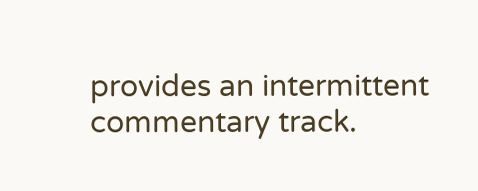provides an intermittent commentary track.